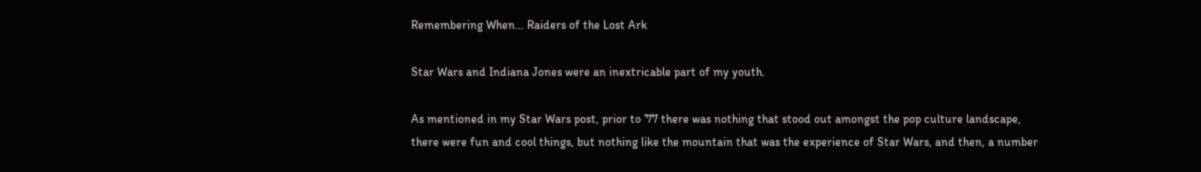Remembering When… Raiders of the Lost Ark

Star Wars and Indiana Jones were an inextricable part of my youth.

As mentioned in my Star Wars post, prior to ’77 there was nothing that stood out amongst the pop culture landscape, there were fun and cool things, but nothing like the mountain that was the experience of Star Wars, and then, a number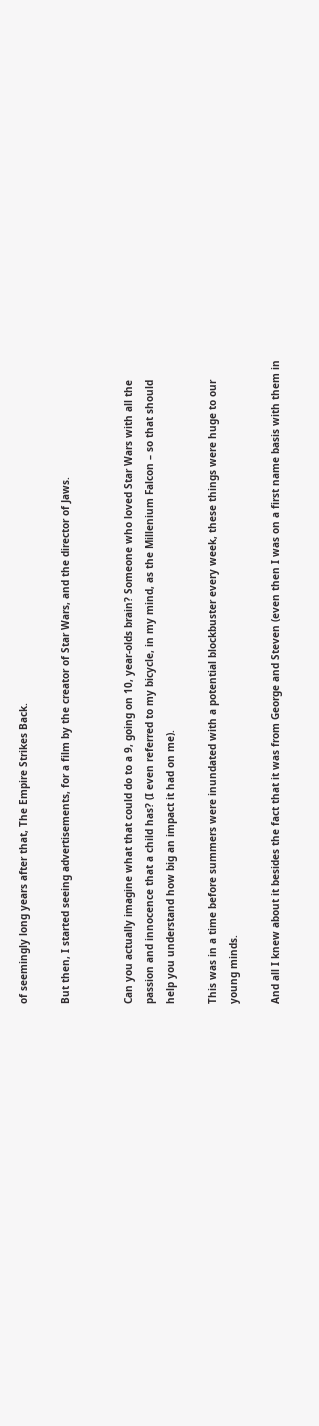of seemingly long years after that, The Empire Strikes Back.

But then, I started seeing advertisements, for a film by the creator of Star Wars, and the director of Jaws.


Can you actually imagine what that could do to a 9, going on 10, year-olds brain? Someone who loved Star Wars with all the passion and innocence that a child has? (I even referred to my bicycle, in my mind, as the Millenium Falcon – so that should help you understand how big an impact it had on me).

This was in a time before summers were inundated with a potential blockbuster every week, these things were huge to our young minds.

And all I knew about it besides the fact that it was from George and Steven (even then I was on a first name basis with them in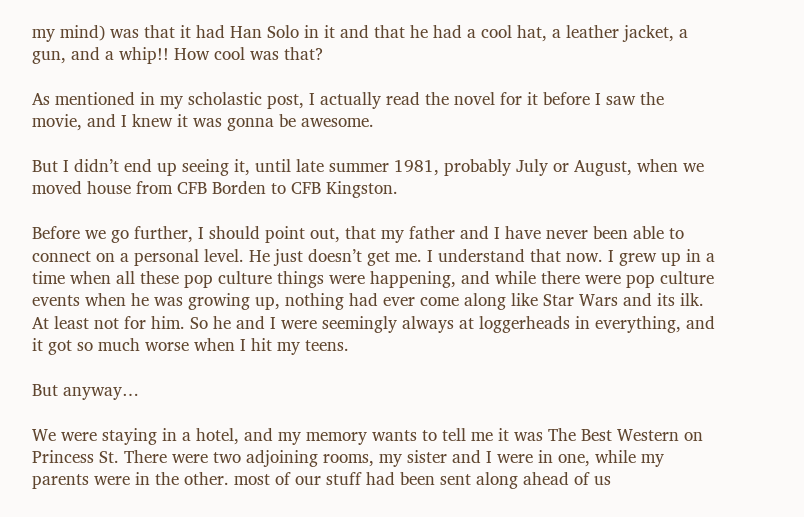my mind) was that it had Han Solo in it and that he had a cool hat, a leather jacket, a gun, and a whip!! How cool was that?

As mentioned in my scholastic post, I actually read the novel for it before I saw the movie, and I knew it was gonna be awesome.

But I didn’t end up seeing it, until late summer 1981, probably July or August, when we moved house from CFB Borden to CFB Kingston.

Before we go further, I should point out, that my father and I have never been able to connect on a personal level. He just doesn’t get me. I understand that now. I grew up in a time when all these pop culture things were happening, and while there were pop culture events when he was growing up, nothing had ever come along like Star Wars and its ilk. At least not for him. So he and I were seemingly always at loggerheads in everything, and it got so much worse when I hit my teens.

But anyway…

We were staying in a hotel, and my memory wants to tell me it was The Best Western on Princess St. There were two adjoining rooms, my sister and I were in one, while my parents were in the other. most of our stuff had been sent along ahead of us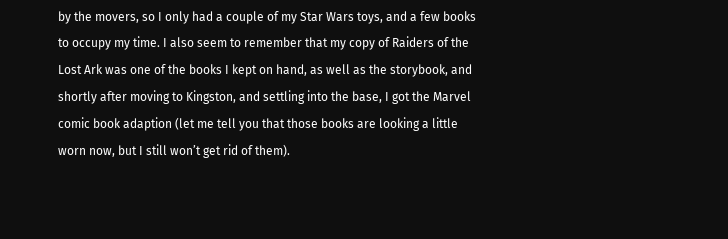by the movers, so I only had a couple of my Star Wars toys, and a few books to occupy my time. I also seem to remember that my copy of Raiders of the Lost Ark was one of the books I kept on hand, as well as the storybook, and shortly after moving to Kingston, and settling into the base, I got the Marvel comic book adaption (let me tell you that those books are looking a little worn now, but I still won’t get rid of them).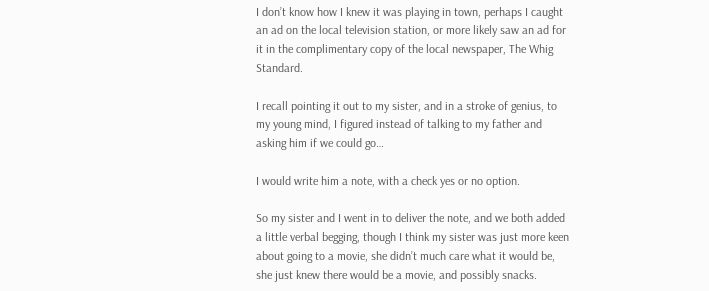I don’t know how I knew it was playing in town, perhaps I caught an ad on the local television station, or more likely saw an ad for it in the complimentary copy of the local newspaper, The Whig Standard.

I recall pointing it out to my sister, and in a stroke of genius, to my young mind, I figured instead of talking to my father and asking him if we could go…

I would write him a note, with a check yes or no option.

So my sister and I went in to deliver the note, and we both added a little verbal begging, though I think my sister was just more keen about going to a movie, she didn’t much care what it would be, she just knew there would be a movie, and possibly snacks.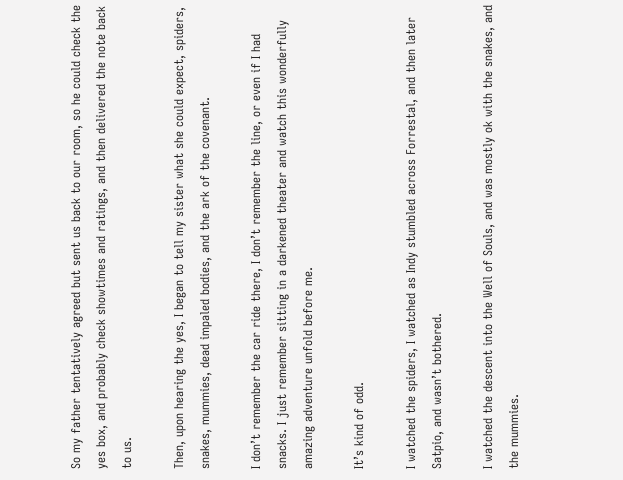So my father tentatively agreed but sent us back to our room, so he could check the yes box, and probably check showtimes and ratings, and then delivered the note back to us.

Then, upon hearing the yes, I began to tell my sister what she could expect, spiders, snakes, mummies, dead impaled bodies, and the ark of the covenant.

I don’t remember the car ride there, I don’t remember the line, or even if I had snacks. I just remember sitting in a darkened theater and watch this wonderfully amazing adventure unfold before me.

It’s kind of odd.

I watched the spiders, I watched as Indy stumbled across Forrestal, and then later Satpio, and wasn’t bothered.

I watched the descent into the Well of Souls, and was mostly ok with the snakes, and the mummies.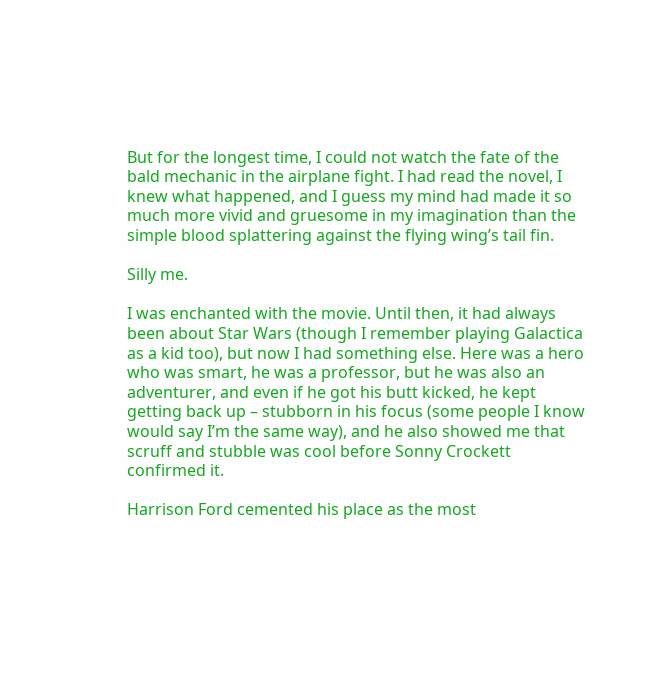But for the longest time, I could not watch the fate of the bald mechanic in the airplane fight. I had read the novel, I knew what happened, and I guess my mind had made it so much more vivid and gruesome in my imagination than the simple blood splattering against the flying wing’s tail fin.

Silly me.

I was enchanted with the movie. Until then, it had always been about Star Wars (though I remember playing Galactica as a kid too), but now I had something else. Here was a hero who was smart, he was a professor, but he was also an adventurer, and even if he got his butt kicked, he kept getting back up – stubborn in his focus (some people I know would say I’m the same way), and he also showed me that scruff and stubble was cool before Sonny Crockett confirmed it.

Harrison Ford cemented his place as the most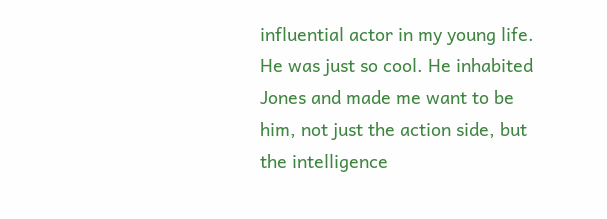influential actor in my young life. He was just so cool. He inhabited Jones and made me want to be him, not just the action side, but the intelligence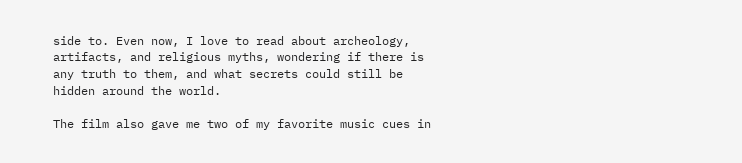side to. Even now, I love to read about archeology, artifacts, and religious myths, wondering if there is any truth to them, and what secrets could still be hidden around the world.

The film also gave me two of my favorite music cues in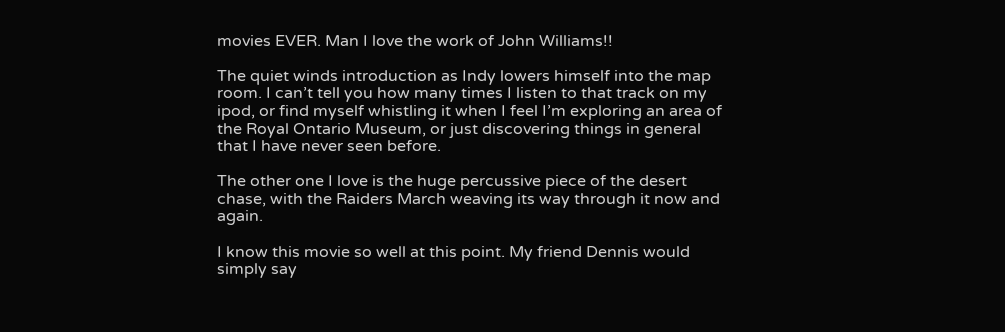movies EVER. Man I love the work of John Williams!!

The quiet winds introduction as Indy lowers himself into the map room. I can’t tell you how many times I listen to that track on my ipod, or find myself whistling it when I feel I’m exploring an area of the Royal Ontario Museum, or just discovering things in general that I have never seen before.

The other one I love is the huge percussive piece of the desert chase, with the Raiders March weaving its way through it now and again.

I know this movie so well at this point. My friend Dennis would simply say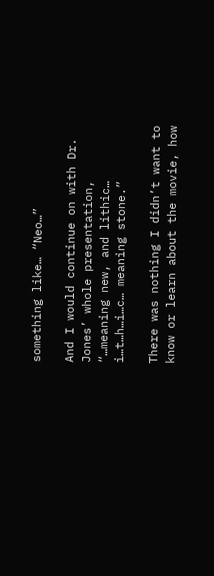something like… “Neo…”

And I would continue on with Dr. Jones’ whole presentation, “…meaning new, and lithic… i…t…h…i…c… meaning stone.”

There was nothing I didn’t want to know or learn about the movie, how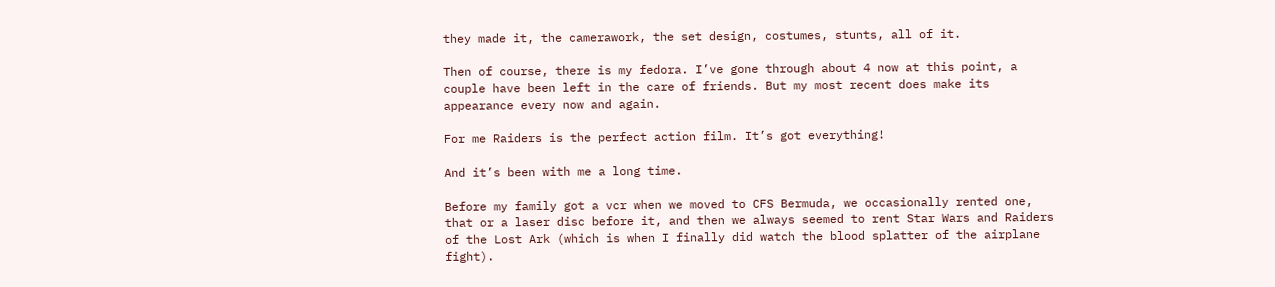they made it, the camerawork, the set design, costumes, stunts, all of it.

Then of course, there is my fedora. I’ve gone through about 4 now at this point, a couple have been left in the care of friends. But my most recent does make its appearance every now and again.

For me Raiders is the perfect action film. It’s got everything!

And it’s been with me a long time.

Before my family got a vcr when we moved to CFS Bermuda, we occasionally rented one, that or a laser disc before it, and then we always seemed to rent Star Wars and Raiders of the Lost Ark (which is when I finally did watch the blood splatter of the airplane fight).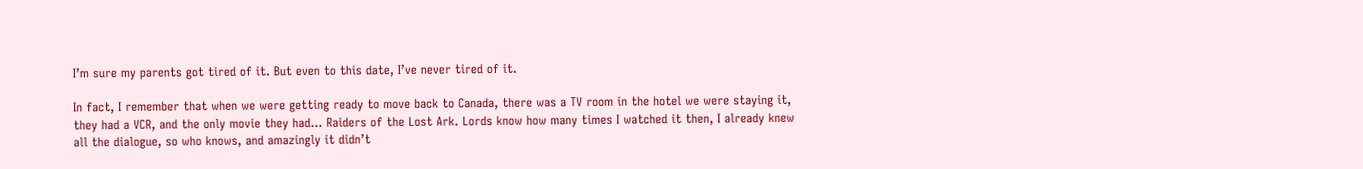I’m sure my parents got tired of it. But even to this date, I’ve never tired of it.

In fact, I remember that when we were getting ready to move back to Canada, there was a TV room in the hotel we were staying it, they had a VCR, and the only movie they had… Raiders of the Lost Ark. Lords know how many times I watched it then, I already knew all the dialogue, so who knows, and amazingly it didn’t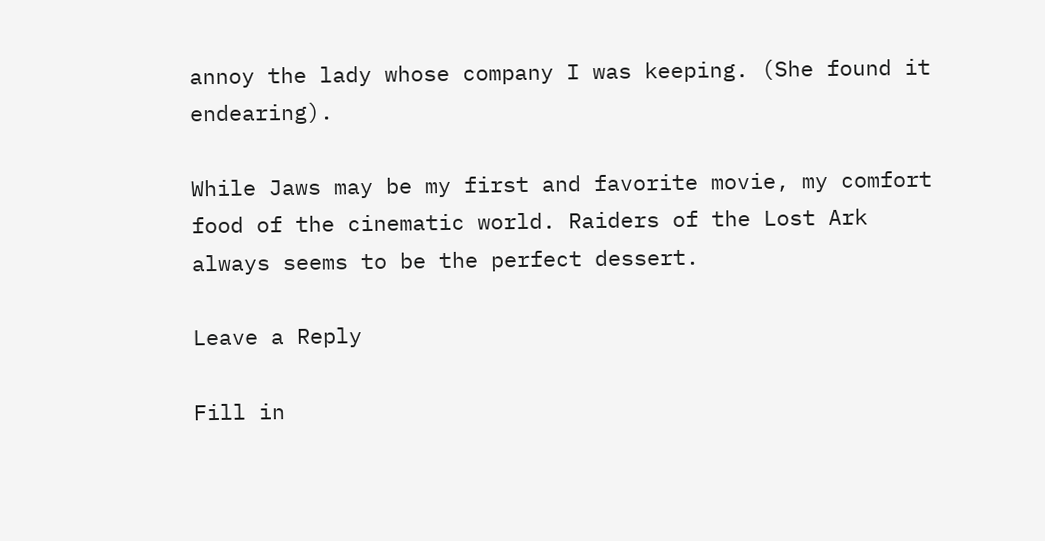annoy the lady whose company I was keeping. (She found it endearing).

While Jaws may be my first and favorite movie, my comfort food of the cinematic world. Raiders of the Lost Ark always seems to be the perfect dessert.

Leave a Reply

Fill in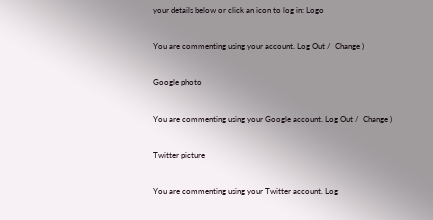your details below or click an icon to log in: Logo

You are commenting using your account. Log Out /  Change )

Google photo

You are commenting using your Google account. Log Out /  Change )

Twitter picture

You are commenting using your Twitter account. Log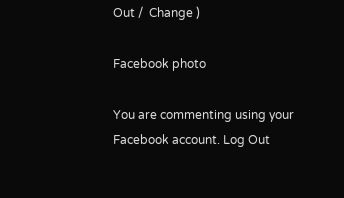Out /  Change )

Facebook photo

You are commenting using your Facebook account. Log Out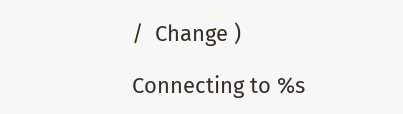/  Change )

Connecting to %s